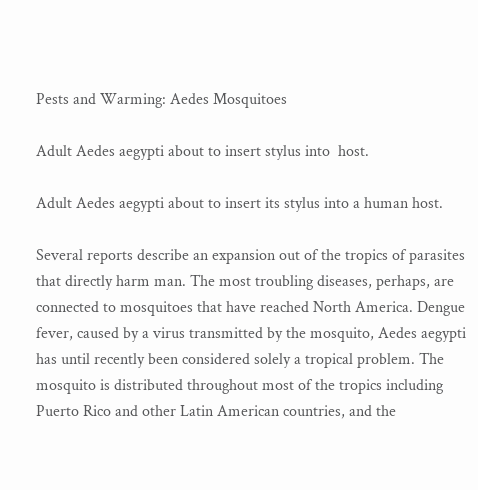Pests and Warming: Aedes Mosquitoes

Adult Aedes aegypti about to insert stylus into  host.

Adult Aedes aegypti about to insert its stylus into a human host.

Several reports describe an expansion out of the tropics of parasites that directly harm man. The most troubling diseases, perhaps, are connected to mosquitoes that have reached North America. Dengue fever, caused by a virus transmitted by the mosquito, Aedes aegypti  has until recently been considered solely a tropical problem. The mosquito is distributed throughout most of the tropics including Puerto Rico and other Latin American countries, and the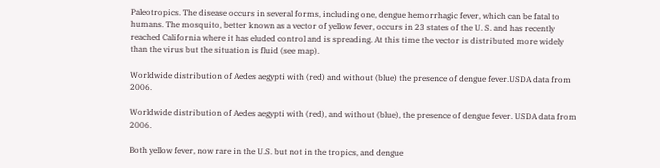Paleotropics. The disease occurs in several forms, including one, dengue hemorrhagic fever, which can be fatal to humans. The mosquito, better known as a vector of yellow fever, occurs in 23 states of the U. S. and has recently reached California where it has eluded control and is spreading. At this time the vector is distributed more widely than the virus but the situation is fluid (see map).

Worldwide distribution of Aedes aegypti with (red) and without (blue) the presence of dengue fever.USDA data from 2006.

Worldwide distribution of Aedes aegypti with (red), and without (blue), the presence of dengue fever. USDA data from 2006.

Both yellow fever, now rare in the U.S. but not in the tropics, and dengue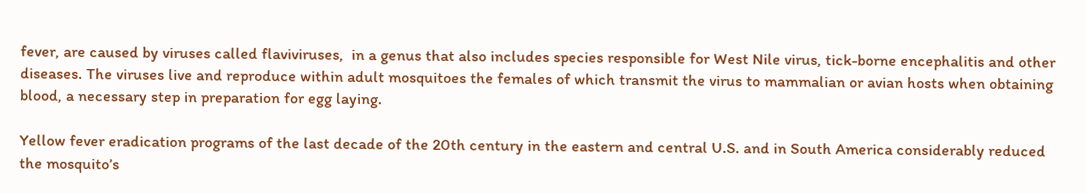fever, are caused by viruses called flaviviruses,  in a genus that also includes species responsible for West Nile virus, tick-borne encephalitis and other diseases. The viruses live and reproduce within adult mosquitoes the females of which transmit the virus to mammalian or avian hosts when obtaining blood, a necessary step in preparation for egg laying.

Yellow fever eradication programs of the last decade of the 20th century in the eastern and central U.S. and in South America considerably reduced the mosquito’s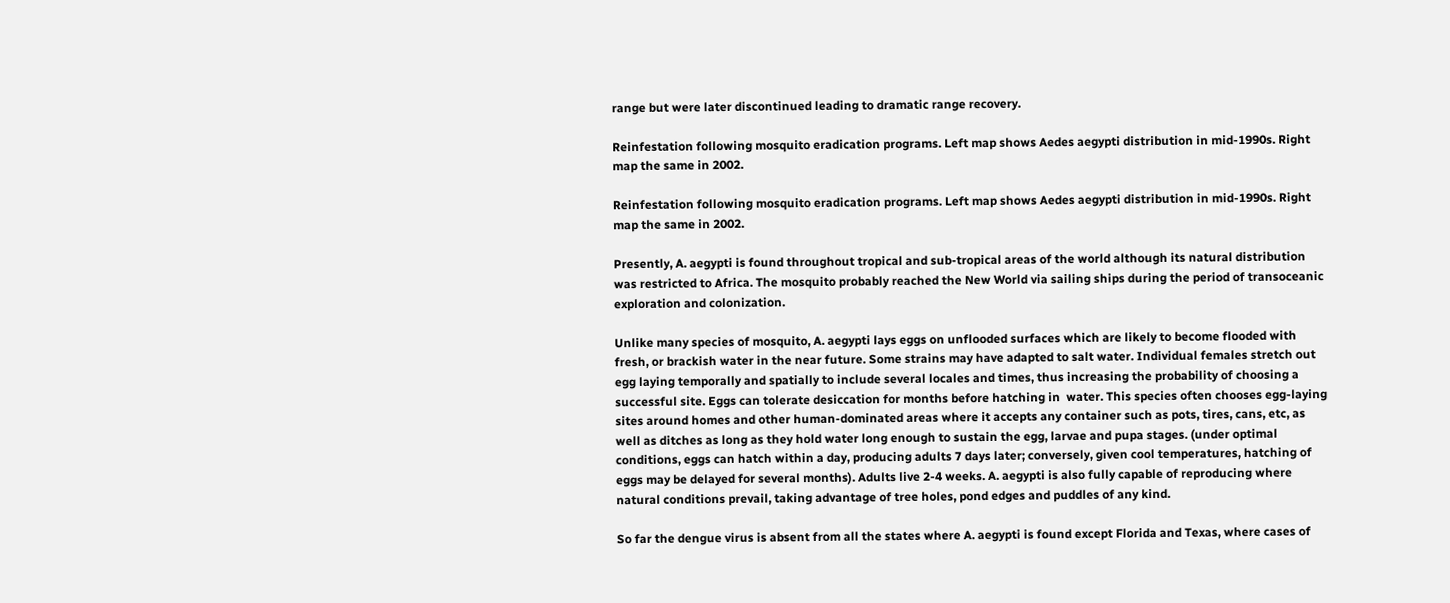range but were later discontinued leading to dramatic range recovery.

Reinfestation following mosquito eradication programs. Left map shows Aedes aegypti distribution in mid-1990s. Right map the same in 2002.

Reinfestation following mosquito eradication programs. Left map shows Aedes aegypti distribution in mid-1990s. Right map the same in 2002.

Presently, A. aegypti is found throughout tropical and sub-tropical areas of the world although its natural distribution was restricted to Africa. The mosquito probably reached the New World via sailing ships during the period of transoceanic exploration and colonization.

Unlike many species of mosquito, A. aegypti lays eggs on unflooded surfaces which are likely to become flooded with fresh, or brackish water in the near future. Some strains may have adapted to salt water. Individual females stretch out egg laying temporally and spatially to include several locales and times, thus increasing the probability of choosing a successful site. Eggs can tolerate desiccation for months before hatching in  water. This species often chooses egg-laying sites around homes and other human-dominated areas where it accepts any container such as pots, tires, cans, etc, as well as ditches as long as they hold water long enough to sustain the egg, larvae and pupa stages. (under optimal conditions, eggs can hatch within a day, producing adults 7 days later; conversely, given cool temperatures, hatching of eggs may be delayed for several months). Adults live 2-4 weeks. A. aegypti is also fully capable of reproducing where natural conditions prevail, taking advantage of tree holes, pond edges and puddles of any kind.

So far the dengue virus is absent from all the states where A. aegypti is found except Florida and Texas, where cases of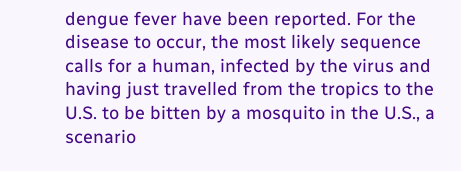dengue fever have been reported. For the disease to occur, the most likely sequence calls for a human, infected by the virus and having just travelled from the tropics to the U.S. to be bitten by a mosquito in the U.S., a scenario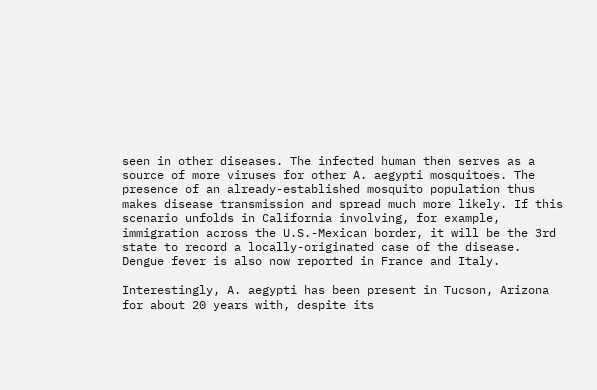seen in other diseases. The infected human then serves as a source of more viruses for other A. aegypti mosquitoes. The presence of an already-established mosquito population thus makes disease transmission and spread much more likely. If this scenario unfolds in California involving, for example, immigration across the U.S.-Mexican border, it will be the 3rd state to record a locally-originated case of the disease. Dengue fever is also now reported in France and Italy.

Interestingly, A. aegypti has been present in Tucson, Arizona for about 20 years with, despite its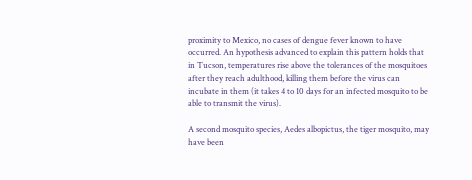proximity to Mexico, no cases of dengue fever known to have occurred. An hypothesis advanced to explain this pattern holds that in Tucson, temperatures rise above the tolerances of the mosquitoes after they reach adulthood, killing them before the virus can incubate in them (it takes 4 to 10 days for an infected mosquito to be able to transmit the virus).

A second mosquito species, Aedes albopictus, the tiger mosquito, may have been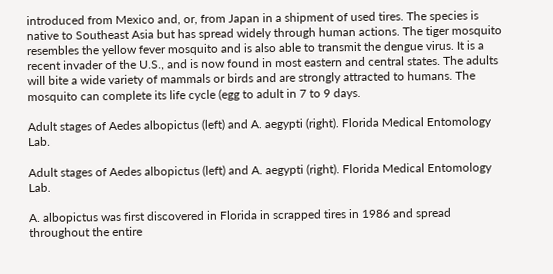introduced from Mexico and, or, from Japan in a shipment of used tires. The species is native to Southeast Asia but has spread widely through human actions. The tiger mosquito resembles the yellow fever mosquito and is also able to transmit the dengue virus. It is a recent invader of the U.S., and is now found in most eastern and central states. The adults will bite a wide variety of mammals or birds and are strongly attracted to humans. The mosquito can complete its life cycle (egg to adult in 7 to 9 days.

Adult stages of Aedes albopictus (left) and A. aegypti (right). Florida Medical Entomology Lab.

Adult stages of Aedes albopictus (left) and A. aegypti (right). Florida Medical Entomology Lab.

A. albopictus was first discovered in Florida in scrapped tires in 1986 and spread throughout the entire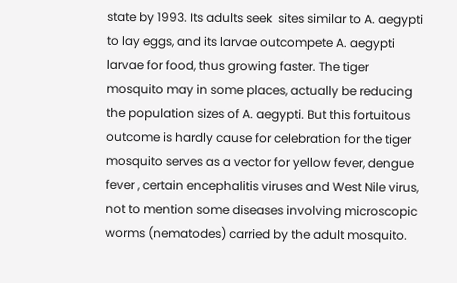state by 1993. Its adults seek  sites similar to A. aegypti to lay eggs, and its larvae outcompete A. aegypti  larvae for food, thus growing faster. The tiger mosquito may in some places, actually be reducing the population sizes of A. aegypti. But this fortuitous outcome is hardly cause for celebration for the tiger mosquito serves as a vector for yellow fever, dengue fever , certain encephalitis viruses and West Nile virus, not to mention some diseases involving microscopic worms (nematodes) carried by the adult mosquito.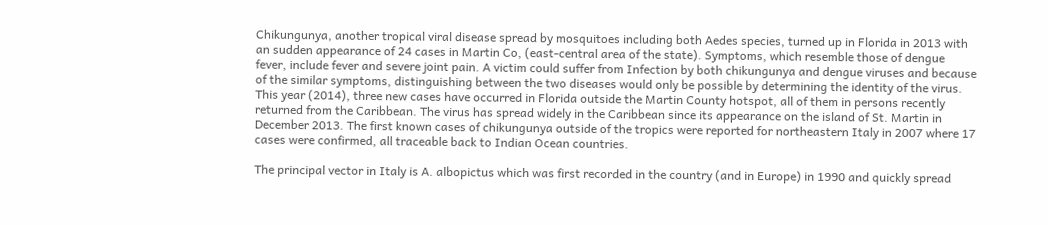Chikungunya, another tropical viral disease spread by mosquitoes including both Aedes species, turned up in Florida in 2013 with an sudden appearance of 24 cases in Martin Co, (east-central area of the state). Symptoms, which resemble those of dengue fever, include fever and severe joint pain. A victim could suffer from Infection by both chikungunya and dengue viruses and because of the similar symptoms, distinguishing between the two diseases would only be possible by determining the identity of the virus. This year (2014), three new cases have occurred in Florida outside the Martin County hotspot, all of them in persons recently returned from the Caribbean. The virus has spread widely in the Caribbean since its appearance on the island of St. Martin in December 2013. The first known cases of chikungunya outside of the tropics were reported for northeastern Italy in 2007 where 17 cases were confirmed, all traceable back to Indian Ocean countries.

The principal vector in Italy is A. albopictus which was first recorded in the country (and in Europe) in 1990 and quickly spread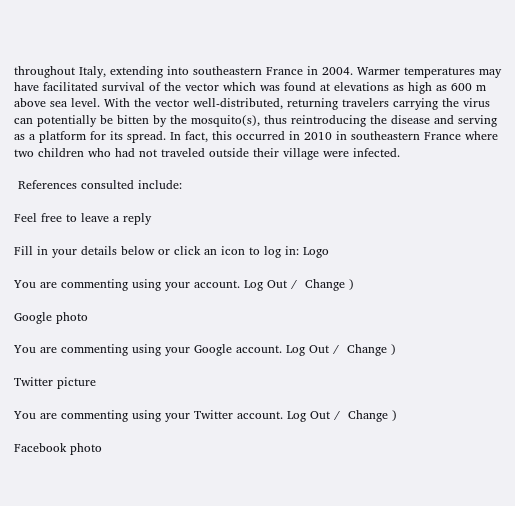throughout Italy, extending into southeastern France in 2004. Warmer temperatures may have facilitated survival of the vector which was found at elevations as high as 600 m above sea level. With the vector well-distributed, returning travelers carrying the virus can potentially be bitten by the mosquito(s), thus reintroducing the disease and serving as a platform for its spread. In fact, this occurred in 2010 in southeastern France where two children who had not traveled outside their village were infected.

 References consulted include:

Feel free to leave a reply

Fill in your details below or click an icon to log in: Logo

You are commenting using your account. Log Out /  Change )

Google photo

You are commenting using your Google account. Log Out /  Change )

Twitter picture

You are commenting using your Twitter account. Log Out /  Change )

Facebook photo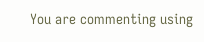You are commenting using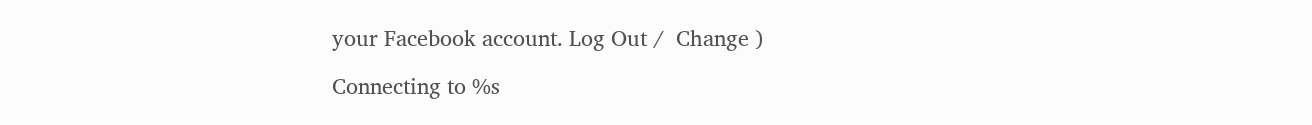your Facebook account. Log Out /  Change )

Connecting to %s